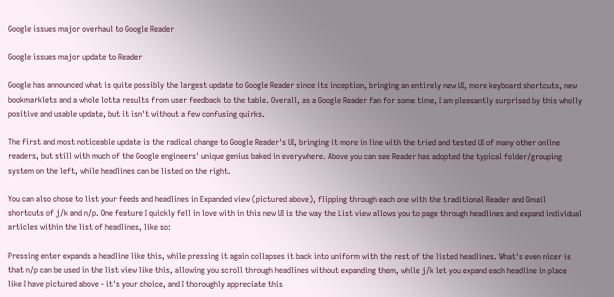Google issues major overhaul to Google Reader

Google issues major update to Reader

Google has announced what is quite possibly the largest update to Google Reader since its inception, bringing an entirely new UI, more keyboard shortcuts, new bookmarklets and a whole lotta results from user feedback to the table. Overall, as a Google Reader fan for some time, I am pleasantly surprised by this wholly positive and usable update, but it isn't without a few confusing quirks.

The first and most noticeable update is the radical change to Google Reader's UI, bringing it more in line with the tried and tested UI of many other online readers, but still with much of the Google engineers' unique genius baked in everywhere. Above you can see Reader has adopted the typical folder/grouping system on the left, while headlines can be listed on the right.

You can also chose to list your feeds and headlines in Expanded view (pictured above), flipping through each one with the traditional Reader and Gmail shortcuts of j/k and n/p. One feature I quickly fell in love with in this new UI is the way the List view allows you to page through headlines and expand individual articles within the list of headlines, like so:

Pressing enter expands a headline like this, while pressing it again collapses it back into uniform with the rest of the listed headlines. What's even nicer is that n/p can be used in the list view like this, allowing you scroll through headlines without expanding them, while j/k let you expand each headline in place like I have pictured above - it's your choice, and I thoroughly appreciate this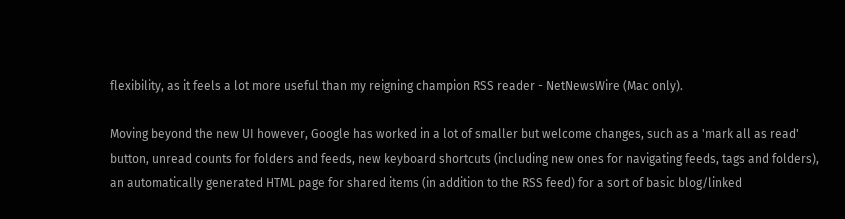flexibility, as it feels a lot more useful than my reigning champion RSS reader - NetNewsWire (Mac only).

Moving beyond the new UI however, Google has worked in a lot of smaller but welcome changes, such as a 'mark all as read' button, unread counts for folders and feeds, new keyboard shortcuts (including new ones for navigating feeds, tags and folders), an automatically generated HTML page for shared items (in addition to the RSS feed) for a sort of basic blog/linked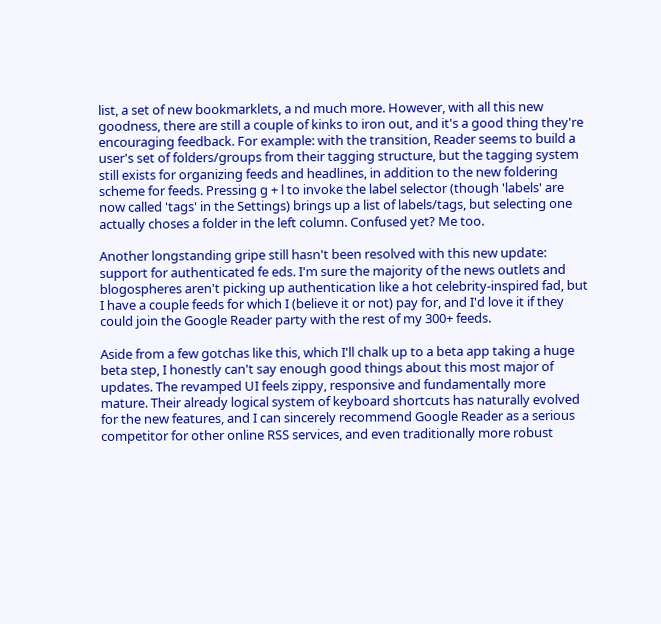list, a set of new bookmarklets, a nd much more. However, with all this new goodness, there are still a couple of kinks to iron out, and it's a good thing they're encouraging feedback. For example: with the transition, Reader seems to build a user's set of folders/groups from their tagging structure, but the tagging system still exists for organizing feeds and headlines, in addition to the new foldering scheme for feeds. Pressing g + l to invoke the label selector (though 'labels' are now called 'tags' in the Settings) brings up a list of labels/tags, but selecting one actually choses a folder in the left column. Confused yet? Me too.

Another longstanding gripe still hasn't been resolved with this new update: support for authenticated fe eds. I'm sure the majority of the news outlets and blogospheres aren't picking up authentication like a hot celebrity-inspired fad, but I have a couple feeds for which I (believe it or not) pay for, and I'd love it if they could join the Google Reader party with the rest of my 300+ feeds.

Aside from a few gotchas like this, which I'll chalk up to a beta app taking a huge beta step, I honestly can't say enough good things about this most major of updates. The revamped UI feels zippy, responsive and fundamentally more mature. Their already logical system of keyboard shortcuts has naturally evolved for the new features, and I can sincerely recommend Google Reader as a serious competitor for other online RSS services, and even traditionally more robust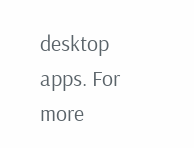desktop apps. For more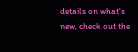details on what's new, check out the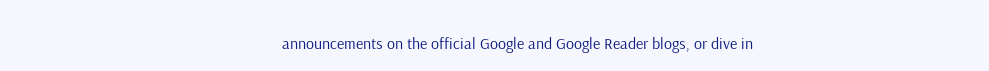announcements on the official Google and Google Reader blogs, or dive in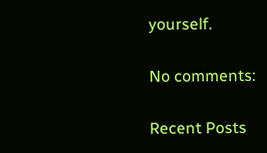yourself.

No comments:

Recent Posts